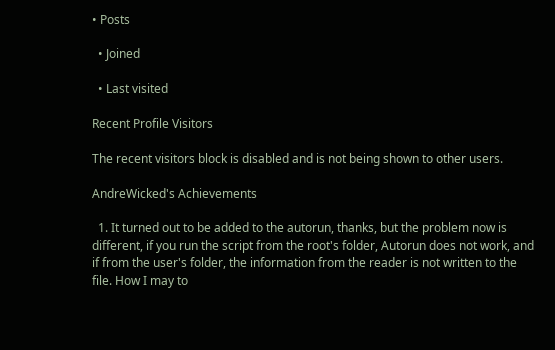• Posts

  • Joined

  • Last visited

Recent Profile Visitors

The recent visitors block is disabled and is not being shown to other users.

AndreWicked's Achievements

  1. It turned out to be added to the autorun, thanks, but the problem now is different, if you run the script from the root's folder, Autorun does not work, and if from the user's folder, the information from the reader is not written to the file. How I may to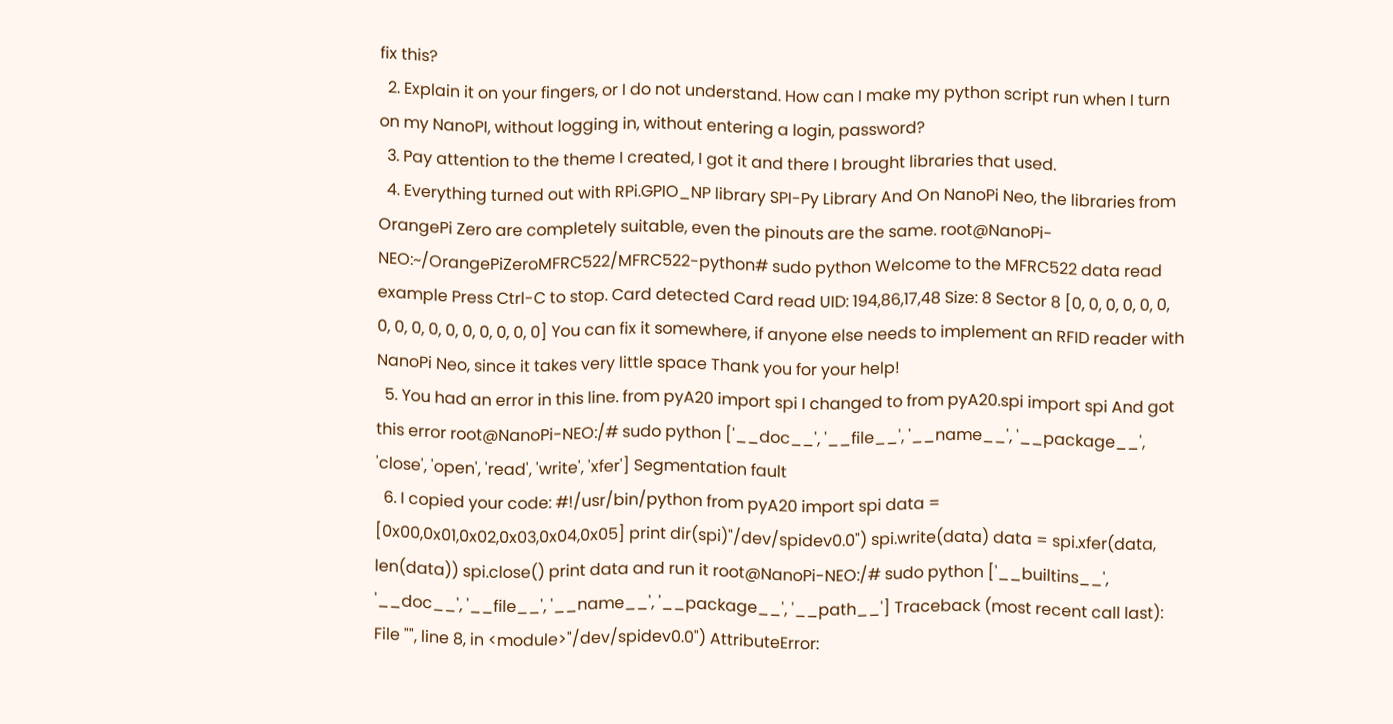fix this?
  2. Explain it on your fingers, or I do not understand. How can I make my python script run when I turn on my NanoPI, without logging in, without entering a login, password?
  3. Pay attention to the theme I created, I got it and there I brought libraries that used.
  4. Everything turned out with RPi.GPIO_NP library SPI-Py Library And On NanoPi Neo, the libraries from OrangePi Zero are completely suitable, even the pinouts are the same. root@NanoPi-NEO:~/OrangePiZeroMFRC522/MFRC522-python# sudo python Welcome to the MFRC522 data read example Press Ctrl-C to stop. Card detected Card read UID: 194,86,17,48 Size: 8 Sector 8 [0, 0, 0, 0, 0, 0, 0, 0, 0, 0, 0, 0, 0, 0, 0, 0] You can fix it somewhere, if anyone else needs to implement an RFID reader with NanoPi Neo, since it takes very little space Thank you for your help!
  5. You had an error in this line. from pyA20 import spi I changed to from pyA20.spi import spi And got this error root@NanoPi-NEO:/# sudo python ['__doc__', '__file__', '__name__', '__package__', 'close', 'open', 'read', 'write', 'xfer'] Segmentation fault
  6. I copied your code: #!/usr/bin/python from pyA20 import spi data = [0x00,0x01,0x02,0x03,0x04,0x05] print dir(spi)"/dev/spidev0.0") spi.write(data) data = spi.xfer(data, len(data)) spi.close() print data and run it root@NanoPi-NEO:/# sudo python ['__builtins__', '__doc__', '__file__', '__name__', '__package__', '__path__'] Traceback (most recent call last): File "", line 8, in <module>"/dev/spidev0.0") AttributeError: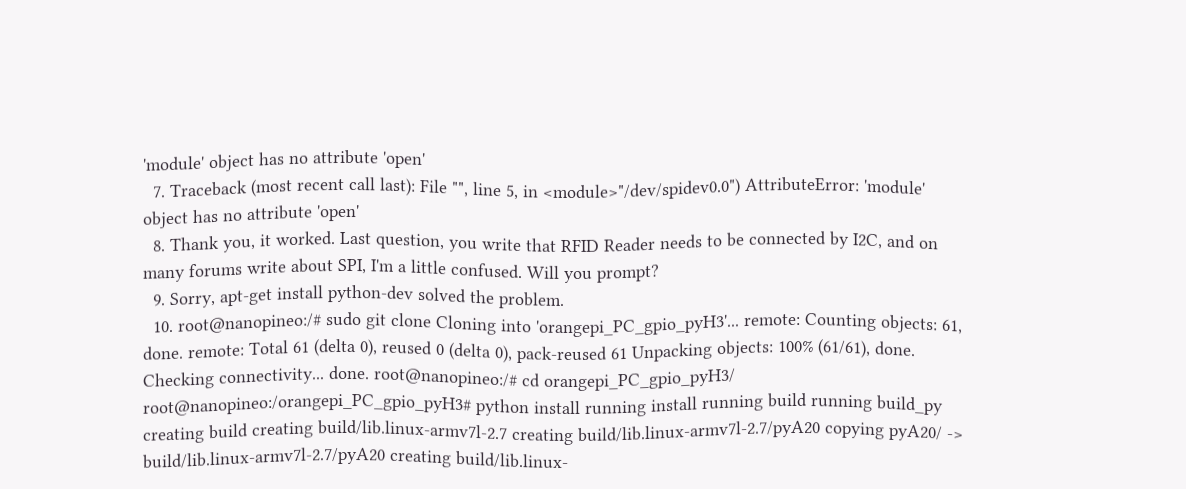'module' object has no attribute 'open'
  7. Traceback (most recent call last): File "", line 5, in <module>"/dev/spidev0.0") AttributeError: 'module' object has no attribute 'open'
  8. Thank you, it worked. Last question, you write that RFID Reader needs to be connected by I2C, and on many forums write about SPI, I'm a little confused. Will you prompt?
  9. Sorry, apt-get install python-dev solved the problem.
  10. root@nanopineo:/# sudo git clone Cloning into 'orangepi_PC_gpio_pyH3'... remote: Counting objects: 61, done. remote: Total 61 (delta 0), reused 0 (delta 0), pack-reused 61 Unpacking objects: 100% (61/61), done. Checking connectivity... done. root@nanopineo:/# cd orangepi_PC_gpio_pyH3/ root@nanopineo:/orangepi_PC_gpio_pyH3# python install running install running build running build_py creating build creating build/lib.linux-armv7l-2.7 creating build/lib.linux-armv7l-2.7/pyA20 copying pyA20/ -> build/lib.linux-armv7l-2.7/pyA20 creating build/lib.linux-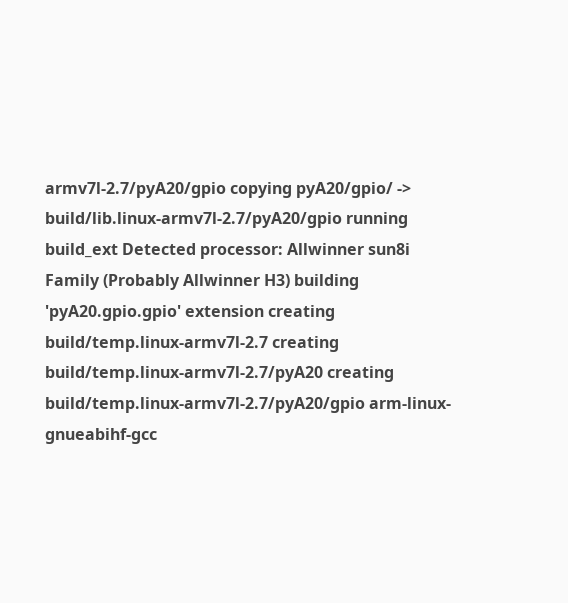armv7l-2.7/pyA20/gpio copying pyA20/gpio/ -> build/lib.linux-armv7l-2.7/pyA20/gpio running build_ext Detected processor: Allwinner sun8i Family (Probably Allwinner H3) building 'pyA20.gpio.gpio' extension creating build/temp.linux-armv7l-2.7 creating build/temp.linux-armv7l-2.7/pyA20 creating build/temp.linux-armv7l-2.7/pyA20/gpio arm-linux-gnueabihf-gcc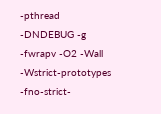-pthread -DNDEBUG -g -fwrapv -O2 -Wall -Wstrict-prototypes -fno-strict-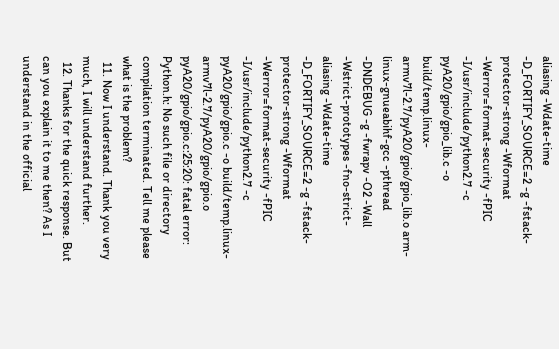aliasing -Wdate-time -D_FORTIFY_SOURCE=2 -g -fstack-protector-strong -Wformat -Werror=format-security -fPIC -I/usr/include/python2.7 -c pyA20/gpio/gpio_lib.c -o build/temp.linux-armv7l-2.7/pyA20/gpio/gpio_lib.o arm-linux-gnueabihf-gcc -pthread -DNDEBUG -g -fwrapv -O2 -Wall -Wstrict-prototypes -fno-strict-aliasing -Wdate-time -D_FORTIFY_SOURCE=2 -g -fstack-protector-strong -Wformat -Werror=format-security -fPIC -I/usr/include/python2.7 -c pyA20/gpio/gpio.c -o build/temp.linux-armv7l-2.7/pyA20/gpio/gpio.o pyA20/gpio/gpio.c:25:20: fatal error: Python.h: No such file or directory compilation terminated. Tell me please what is the problem?
  11. Now I understand. Thank you very much, I will understand further.
  12. Thanks for the quick response. But can you explain it to me then? As I understand in the official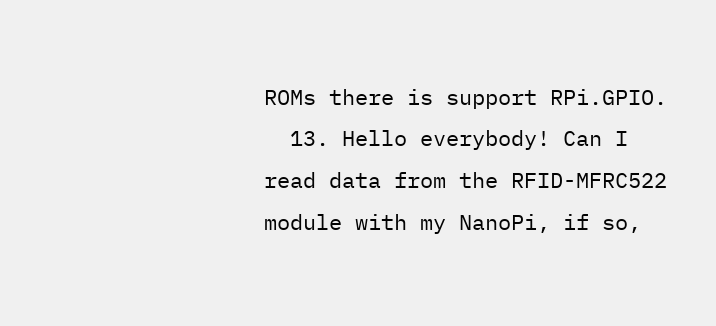ROMs there is support RPi.GPIO.
  13. Hello everybody! Can I read data from the RFID-MFRC522 module with my NanoPi, if so,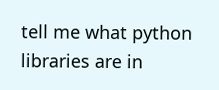tell me what python libraries are in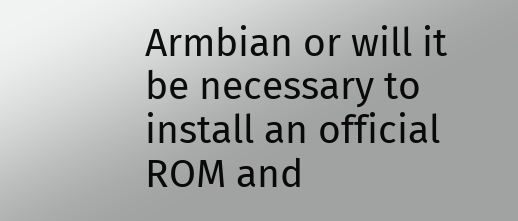Armbian or will it be necessary to install an official ROM and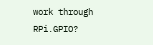work through RPi.GPIO?